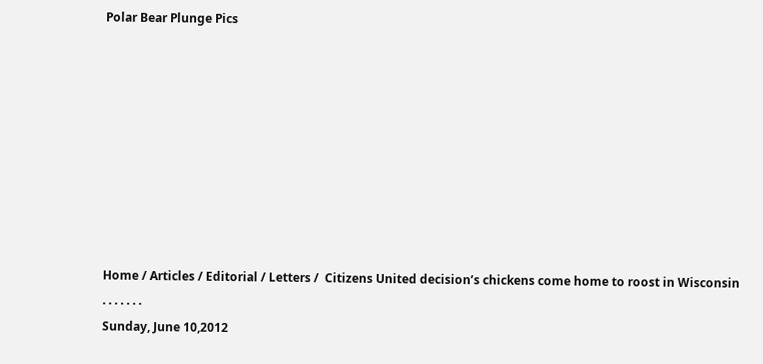Polar Bear Plunge Pics









Home / Articles / Editorial / Letters /  Citizens United decision’s chickens come home to roost in Wisconsin
. . . . . . .
Sunday, June 10,2012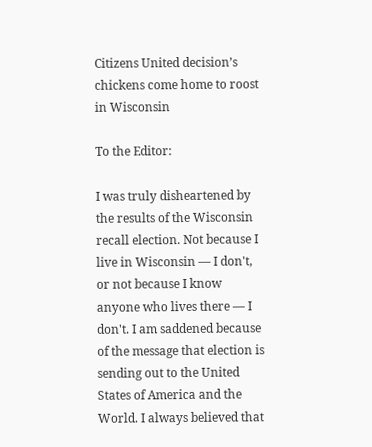Citizens United decision’s chickens come home to roost in Wisconsin

To the Editor:

I was truly disheartened by the results of the Wisconsin recall election. Not because I live in Wisconsin — I don't, or not because I know anyone who lives there — I don't. I am saddened because of the message that election is sending out to the United States of America and the World. I always believed that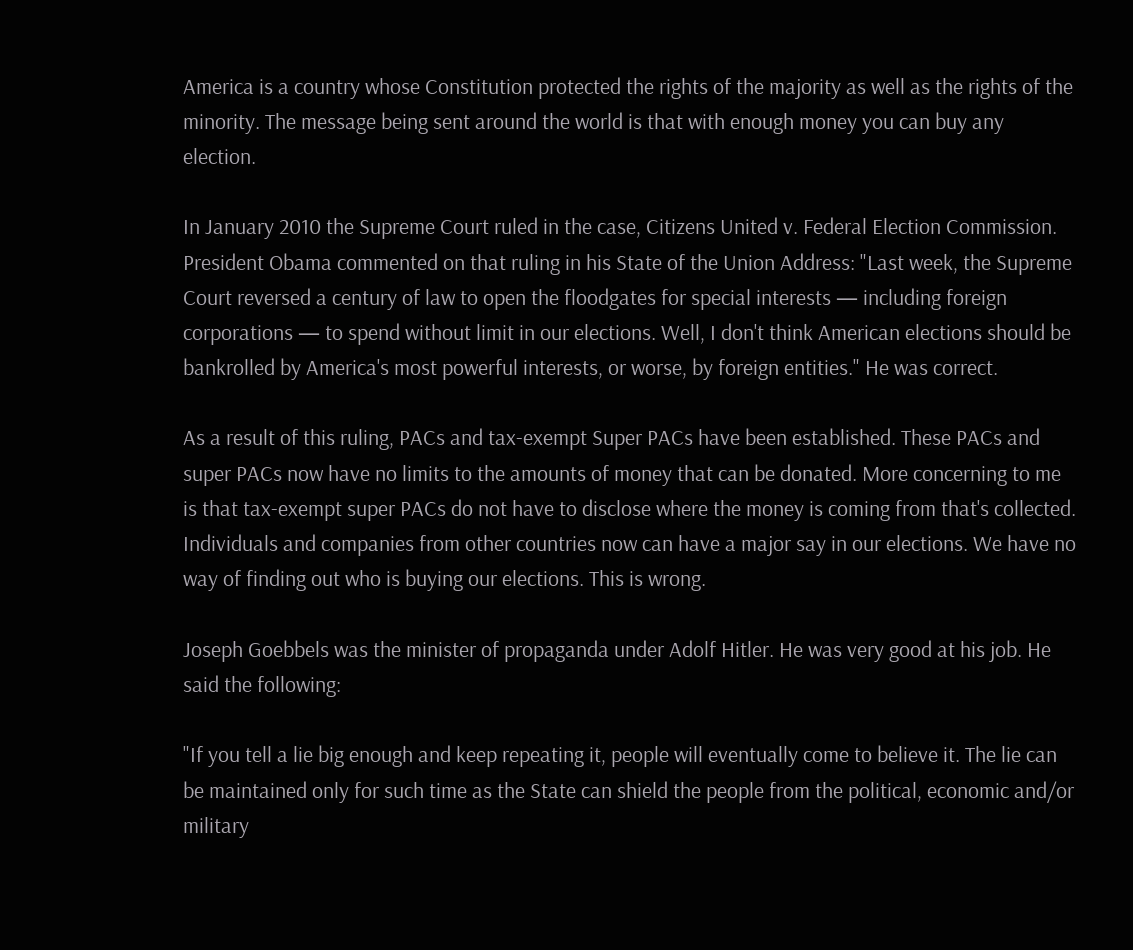America is a country whose Constitution protected the rights of the majority as well as the rights of the minority. The message being sent around the world is that with enough money you can buy any election.

In January 2010 the Supreme Court ruled in the case, Citizens United v. Federal Election Commission. President Obama commented on that ruling in his State of the Union Address: "Last week, the Supreme Court reversed a century of law to open the floodgates for special interests — including foreign corporations — to spend without limit in our elections. Well, I don't think American elections should be bankrolled by America's most powerful interests, or worse, by foreign entities." He was correct.

As a result of this ruling, PACs and tax-exempt Super PACs have been established. These PACs and super PACs now have no limits to the amounts of money that can be donated. More concerning to me is that tax-exempt super PACs do not have to disclose where the money is coming from that's collected. Individuals and companies from other countries now can have a major say in our elections. We have no way of finding out who is buying our elections. This is wrong.

Joseph Goebbels was the minister of propaganda under Adolf Hitler. He was very good at his job. He said the following:

"If you tell a lie big enough and keep repeating it, people will eventually come to believe it. The lie can be maintained only for such time as the State can shield the people from the political, economic and/or military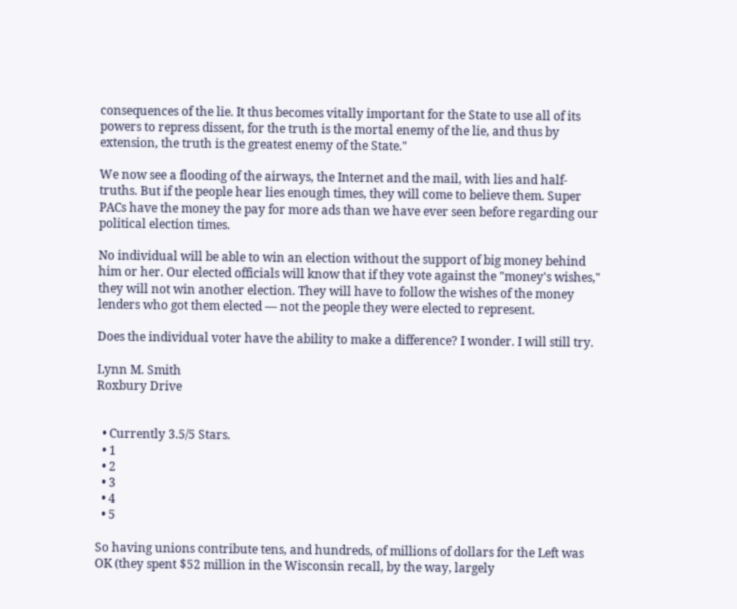consequences of the lie. It thus becomes vitally important for the State to use all of its powers to repress dissent, for the truth is the mortal enemy of the lie, and thus by extension, the truth is the greatest enemy of the State."

We now see a flooding of the airways, the Internet and the mail, with lies and half-truths. But if the people hear lies enough times, they will come to believe them. Super PACs have the money the pay for more ads than we have ever seen before regarding our political election times.

No individual will be able to win an election without the support of big money behind him or her. Our elected officials will know that if they vote against the "money's wishes," they will not win another election. They will have to follow the wishes of the money lenders who got them elected — not the people they were elected to represent.

Does the individual voter have the ability to make a difference? I wonder. I will still try.

Lynn M. Smith
Roxbury Drive


  • Currently 3.5/5 Stars.
  • 1
  • 2
  • 3
  • 4
  • 5

So having unions contribute tens, and hundreds, of millions of dollars for the Left was OK (they spent $52 million in the Wisconsin recall, by the way, largely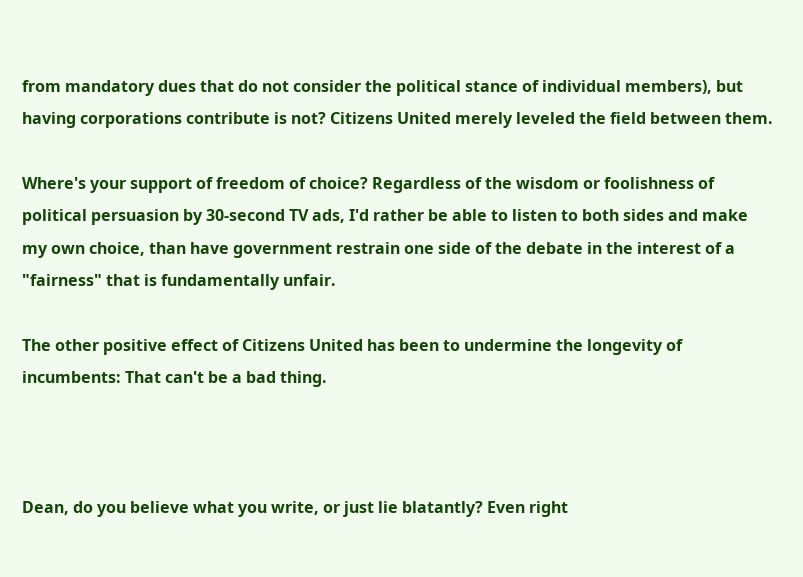from mandatory dues that do not consider the political stance of individual members), but having corporations contribute is not? Citizens United merely leveled the field between them.

Where's your support of freedom of choice? Regardless of the wisdom or foolishness of political persuasion by 30-second TV ads, I'd rather be able to listen to both sides and make my own choice, than have government restrain one side of the debate in the interest of a "fairness" that is fundamentally unfair.

The other positive effect of Citizens United has been to undermine the longevity of incumbents: That can't be a bad thing.



Dean, do you believe what you write, or just lie blatantly? Even right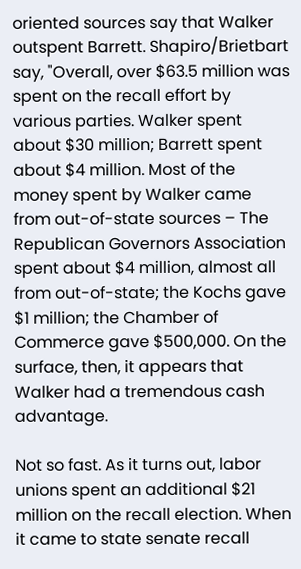oriented sources say that Walker outspent Barrett. Shapiro/Brietbart say, "Overall, over $63.5 million was spent on the recall effort by various parties. Walker spent about $30 million; Barrett spent about $4 million. Most of the money spent by Walker came from out-of-state sources – The Republican Governors Association spent about $4 million, almost all from out-of-state; the Kochs gave $1 million; the Chamber of Commerce gave $500,000. On the surface, then, it appears that Walker had a tremendous cash advantage.

Not so fast. As it turns out, labor unions spent an additional $21 million on the recall election. When it came to state senate recall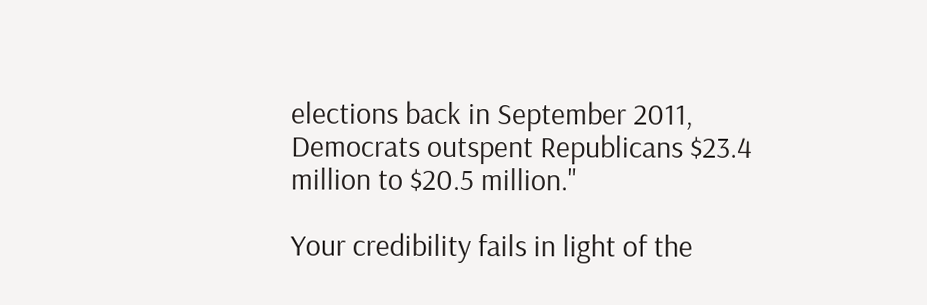elections back in September 2011, Democrats outspent Republicans $23.4 million to $20.5 million."

Your credibility fails in light of the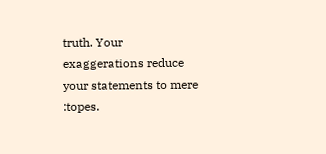truth. Your exaggerations reduce your statements to mere :topes.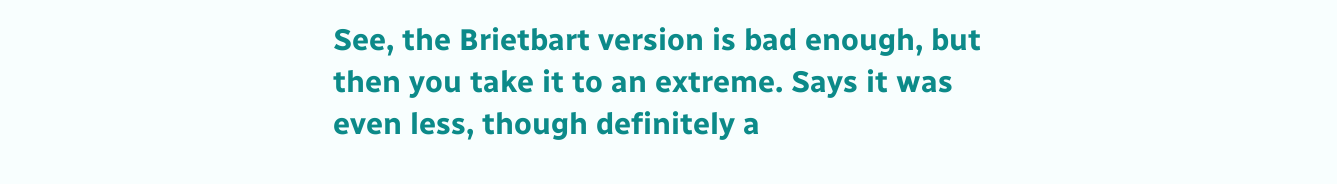See, the Brietbart version is bad enough, but then you take it to an extreme. Says it was even less, though definitely a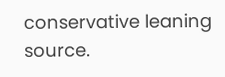conservative leaning source.